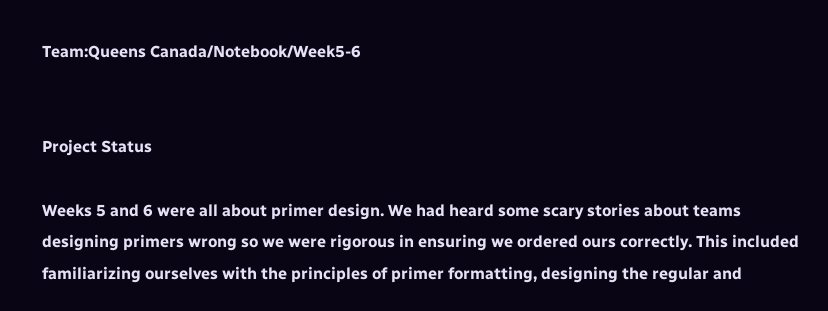Team:Queens Canada/Notebook/Week5-6


Project Status

Weeks 5 and 6 were all about primer design. We had heard some scary stories about teams designing primers wrong so we were rigorous in ensuring we ordered ours correctly. This included familiarizing ourselves with the principles of primer formatting, designing the regular and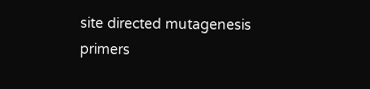site directed mutagenesis primers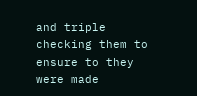and triple checking them to ensure to they were made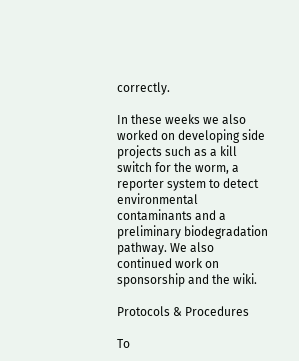correctly.

In these weeks we also worked on developing side projects such as a kill switch for the worm, a reporter system to detect environmental contaminants and a preliminary biodegradation pathway. We also continued work on sponsorship and the wiki.

Protocols & Procedures

To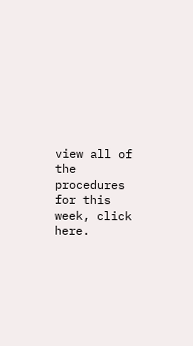view all of the procedures for this week, click here.